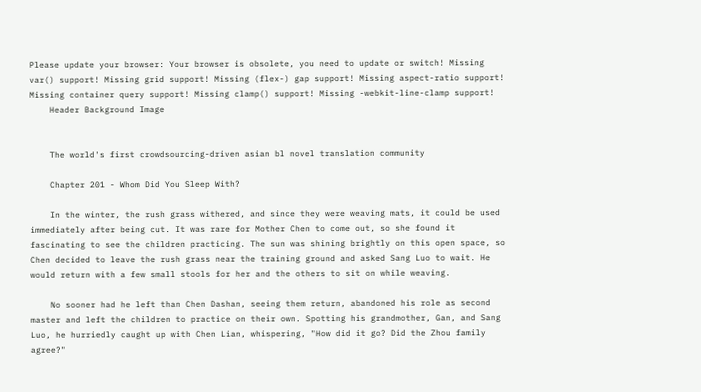Please update your browser: Your browser is obsolete, you need to update or switch! Missing var() support! Missing grid support! Missing (flex-) gap support! Missing aspect-ratio support! Missing container query support! Missing clamp() support! Missing -webkit-line-clamp support!
    Header Background Image


    The world's first crowdsourcing-driven asian bl novel translation community

    Chapter 201 - Whom Did You Sleep With?

    In the winter, the rush grass withered, and since they were weaving mats, it could be used immediately after being cut. It was rare for Mother Chen to come out, so she found it fascinating to see the children practicing. The sun was shining brightly on this open space, so Chen decided to leave the rush grass near the training ground and asked Sang Luo to wait. He would return with a few small stools for her and the others to sit on while weaving.

    No sooner had he left than Chen Dashan, seeing them return, abandoned his role as second master and left the children to practice on their own. Spotting his grandmother, Gan, and Sang Luo, he hurriedly caught up with Chen Lian, whispering, "How did it go? Did the Zhou family agree?"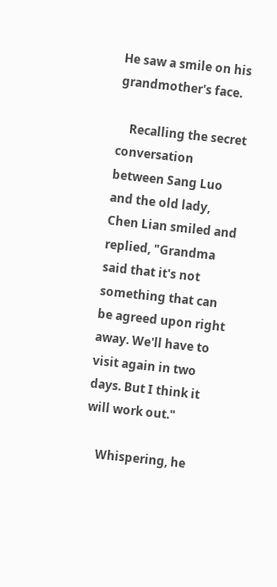He saw a smile on his grandmother's face.

    Recalling the secret conversation between Sang Luo and the old lady, Chen Lian smiled and replied, "Grandma said that it's not something that can be agreed upon right away. We'll have to visit again in two days. But I think it will work out."

    Whispering, he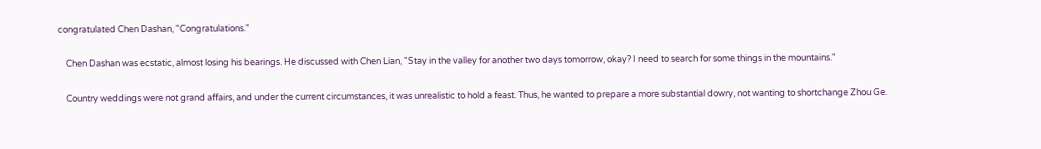congratulated Chen Dashan, "Congratulations."

    Chen Dashan was ecstatic, almost losing his bearings. He discussed with Chen Lian, "Stay in the valley for another two days tomorrow, okay? I need to search for some things in the mountains."

    Country weddings were not grand affairs, and under the current circumstances, it was unrealistic to hold a feast. Thus, he wanted to prepare a more substantial dowry, not wanting to shortchange Zhou Ge.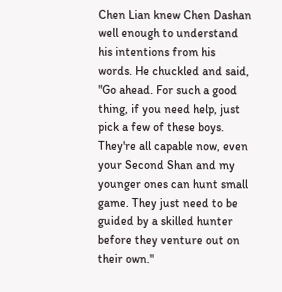Chen Lian knew Chen Dashan well enough to understand his intentions from his words. He chuckled and said, "Go ahead. For such a good thing, if you need help, just pick a few of these boys. They're all capable now, even your Second Shan and my younger ones can hunt small game. They just need to be guided by a skilled hunter before they venture out on their own."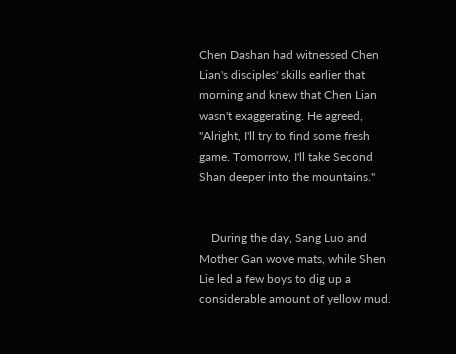Chen Dashan had witnessed Chen Lian's disciples' skills earlier that morning and knew that Chen Lian wasn't exaggerating. He agreed, "Alright, I'll try to find some fresh game. Tomorrow, I'll take Second Shan deeper into the mountains."


    During the day, Sang Luo and Mother Gan wove mats, while Shen Lie led a few boys to dig up a considerable amount of yellow mud.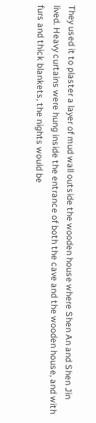They used it to plaster a layer of mud wall outside the wooden house where Shen An and Shen Jin lived. Heavy curtains were hung inside the entrance of both the cave and the wooden house, and with furs and thick blankets, the nights would be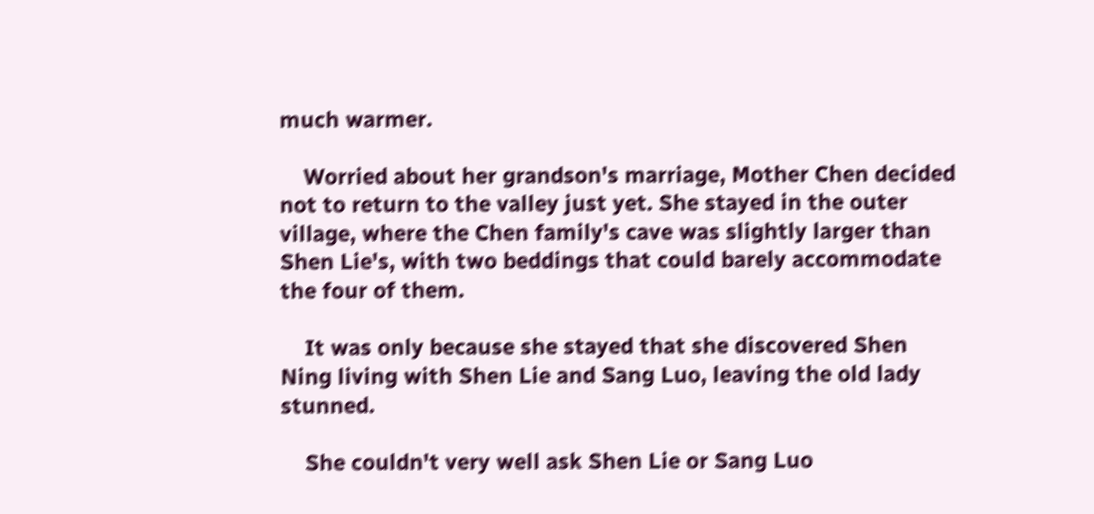much warmer.

    Worried about her grandson's marriage, Mother Chen decided not to return to the valley just yet. She stayed in the outer village, where the Chen family's cave was slightly larger than Shen Lie's, with two beddings that could barely accommodate the four of them.

    It was only because she stayed that she discovered Shen Ning living with Shen Lie and Sang Luo, leaving the old lady stunned.

    She couldn't very well ask Shen Lie or Sang Luo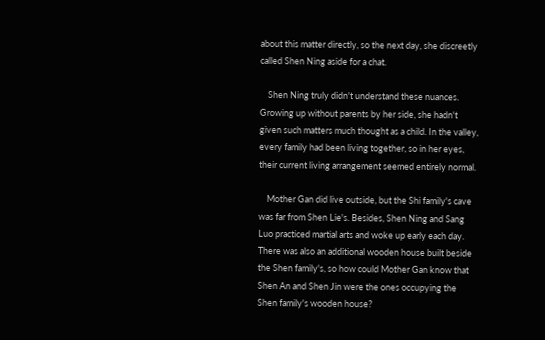about this matter directly, so the next day, she discreetly called Shen Ning aside for a chat.

    Shen Ning truly didn't understand these nuances. Growing up without parents by her side, she hadn't given such matters much thought as a child. In the valley, every family had been living together, so in her eyes, their current living arrangement seemed entirely normal.

    Mother Gan did live outside, but the Shi family's cave was far from Shen Lie's. Besides, Shen Ning and Sang Luo practiced martial arts and woke up early each day. There was also an additional wooden house built beside the Shen family's, so how could Mother Gan know that Shen An and Shen Jin were the ones occupying the Shen family's wooden house?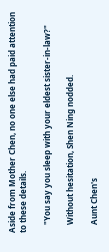Aside from Mother Chen, no one else had paid attention to these details.

    "You say you sleep with your eldest sister-in-law?"

    Without hesitation, Shen Ning nodded.

    Aunt Chen's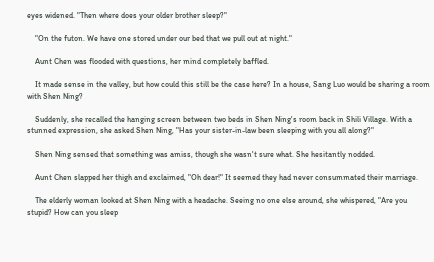eyes widened. "Then where does your older brother sleep?"

    "On the futon. We have one stored under our bed that we pull out at night."

    Aunt Chen was flooded with questions, her mind completely baffled.

    It made sense in the valley, but how could this still be the case here? In a house, Sang Luo would be sharing a room with Shen Ning?

    Suddenly, she recalled the hanging screen between two beds in Shen Ning's room back in Shili Village. With a stunned expression, she asked Shen Ning, "Has your sister-in-law been sleeping with you all along?"

    Shen Ning sensed that something was amiss, though she wasn't sure what. She hesitantly nodded.

    Aunt Chen slapped her thigh and exclaimed, "Oh dear!" It seemed they had never consummated their marriage.

    The elderly woman looked at Shen Ning with a headache. Seeing no one else around, she whispered, "Are you stupid? How can you sleep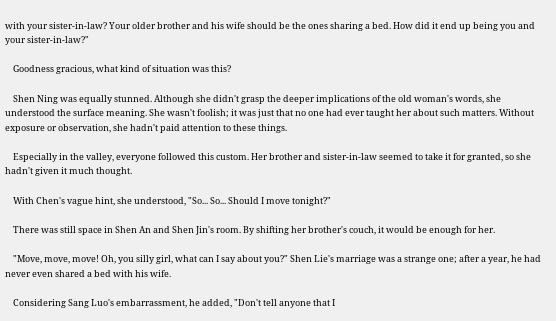with your sister-in-law? Your older brother and his wife should be the ones sharing a bed. How did it end up being you and your sister-in-law?"

    Goodness gracious, what kind of situation was this?

    Shen Ning was equally stunned. Although she didn't grasp the deeper implications of the old woman's words, she understood the surface meaning. She wasn't foolish; it was just that no one had ever taught her about such matters. Without exposure or observation, she hadn't paid attention to these things.

    Especially in the valley, everyone followed this custom. Her brother and sister-in-law seemed to take it for granted, so she hadn't given it much thought.

    With Chen's vague hint, she understood, "So... So... Should I move tonight?"

    There was still space in Shen An and Shen Jin's room. By shifting her brother's couch, it would be enough for her.

    "Move, move, move! Oh, you silly girl, what can I say about you?" Shen Lie's marriage was a strange one; after a year, he had never even shared a bed with his wife.

    Considering Sang Luo's embarrassment, he added, "Don't tell anyone that I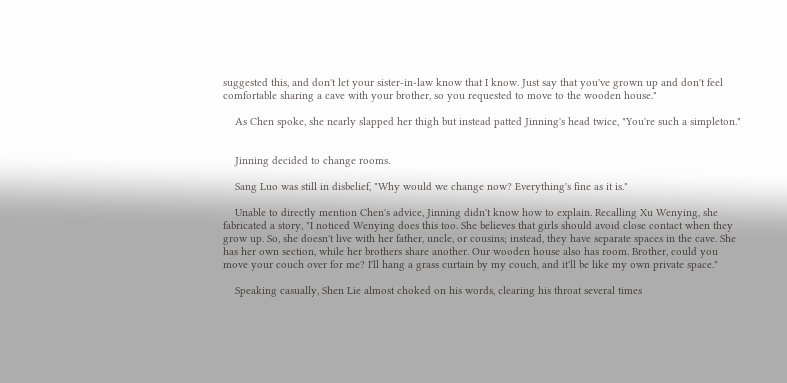suggested this, and don't let your sister-in-law know that I know. Just say that you've grown up and don't feel comfortable sharing a cave with your brother, so you requested to move to the wooden house."

    As Chen spoke, she nearly slapped her thigh but instead patted Jinning's head twice, "You're such a simpleton."


    Jinning decided to change rooms.

    Sang Luo was still in disbelief, "Why would we change now? Everything's fine as it is."

    Unable to directly mention Chen's advice, Jinning didn't know how to explain. Recalling Xu Wenying, she fabricated a story, "I noticed Wenying does this too. She believes that girls should avoid close contact when they grow up. So, she doesn't live with her father, uncle, or cousins; instead, they have separate spaces in the cave. She has her own section, while her brothers share another. Our wooden house also has room. Brother, could you move your couch over for me? I'll hang a grass curtain by my couch, and it'll be like my own private space."

    Speaking casually, Shen Lie almost choked on his words, clearing his throat several times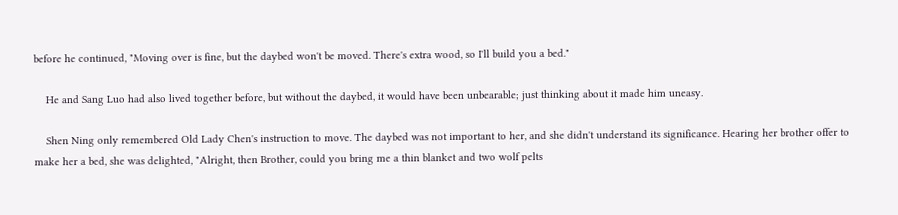before he continued, "Moving over is fine, but the daybed won't be moved. There's extra wood, so I'll build you a bed."

    He and Sang Luo had also lived together before, but without the daybed, it would have been unbearable; just thinking about it made him uneasy.

    Shen Ning only remembered Old Lady Chen's instruction to move. The daybed was not important to her, and she didn't understand its significance. Hearing her brother offer to make her a bed, she was delighted, "Alright, then Brother, could you bring me a thin blanket and two wolf pelts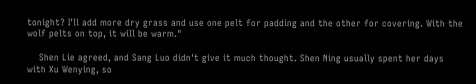tonight? I'll add more dry grass and use one pelt for padding and the other for covering. With the wolf pelts on top, it will be warm."

    Shen Lie agreed, and Sang Luo didn't give it much thought. Shen Ning usually spent her days with Xu Wenying, so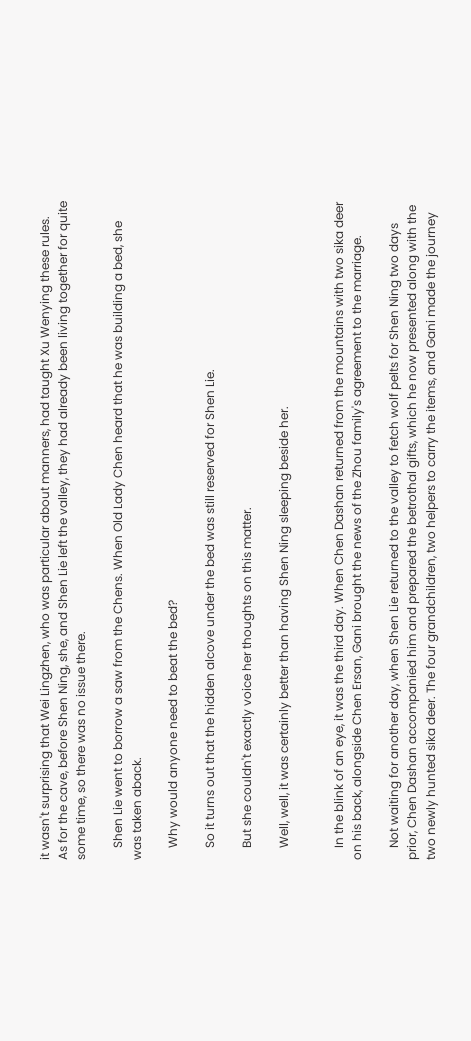it wasn't surprising that Wei Lingzhen, who was particular about manners, had taught Xu Wenying these rules. As for the cave, before Shen Ning, she, and Shen Lie left the valley, they had already been living together for quite some time, so there was no issue there.

    Shen Lie went to borrow a saw from the Chens. When Old Lady Chen heard that he was building a bed, she was taken aback.

    Why would anyone need to beat the bed?

    So it turns out that the hidden alcove under the bed was still reserved for Shen Lie.

    But she couldn't exactly voice her thoughts on this matter.

    Well, well, it was certainly better than having Shen Ning sleeping beside her.


    In the blink of an eye, it was the third day. When Chen Dashan returned from the mountains with two sika deer on his back, alongside Chen Ersan, Gani brought the news of the Zhou family's agreement to the marriage.

    Not waiting for another day, when Shen Lie returned to the valley to fetch wolf pelts for Shen Ning two days prior, Chen Dashan accompanied him and prepared the betrothal gifts, which he now presented along with the two newly hunted sika deer. The four grandchildren, two helpers to carry the items, and Gani made the journey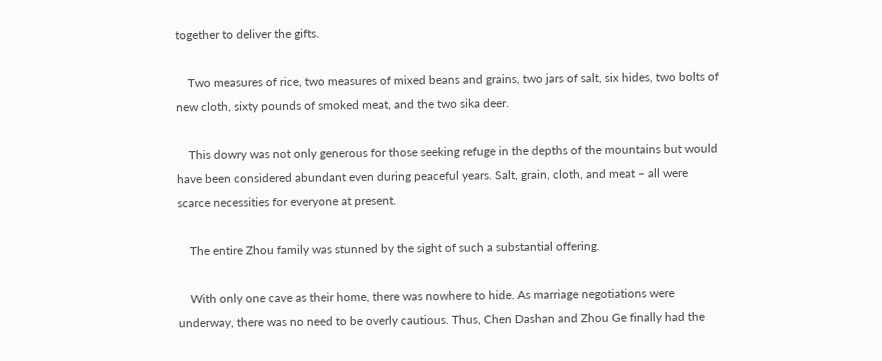together to deliver the gifts.

    Two measures of rice, two measures of mixed beans and grains, two jars of salt, six hides, two bolts of new cloth, sixty pounds of smoked meat, and the two sika deer.

    This dowry was not only generous for those seeking refuge in the depths of the mountains but would have been considered abundant even during peaceful years. Salt, grain, cloth, and meat – all were scarce necessities for everyone at present.

    The entire Zhou family was stunned by the sight of such a substantial offering.

    With only one cave as their home, there was nowhere to hide. As marriage negotiations were underway, there was no need to be overly cautious. Thus, Chen Dashan and Zhou Ge finally had the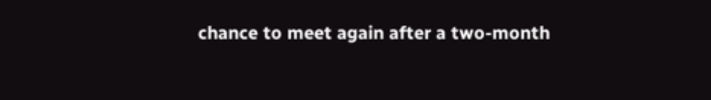chance to meet again after a two-month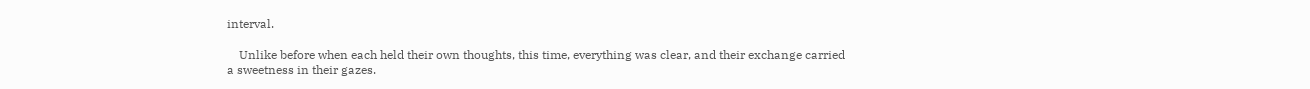interval.

    Unlike before when each held their own thoughts, this time, everything was clear, and their exchange carried a sweetness in their gazes.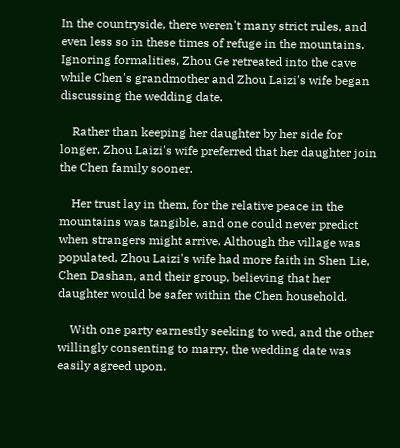In the countryside, there weren't many strict rules, and even less so in these times of refuge in the mountains. Ignoring formalities, Zhou Ge retreated into the cave while Chen's grandmother and Zhou Laizi's wife began discussing the wedding date.

    Rather than keeping her daughter by her side for longer, Zhou Laizi's wife preferred that her daughter join the Chen family sooner.

    Her trust lay in them, for the relative peace in the mountains was tangible, and one could never predict when strangers might arrive. Although the village was populated, Zhou Laizi's wife had more faith in Shen Lie, Chen Dashan, and their group, believing that her daughter would be safer within the Chen household.

    With one party earnestly seeking to wed, and the other willingly consenting to marry, the wedding date was easily agreed upon.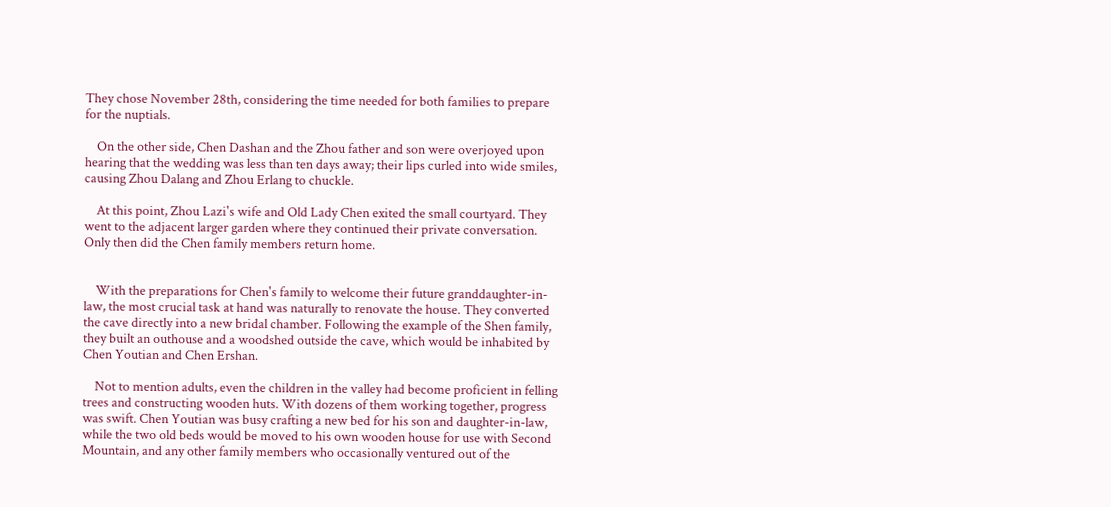They chose November 28th, considering the time needed for both families to prepare for the nuptials.

    On the other side, Chen Dashan and the Zhou father and son were overjoyed upon hearing that the wedding was less than ten days away; their lips curled into wide smiles, causing Zhou Dalang and Zhou Erlang to chuckle.

    At this point, Zhou Lazi's wife and Old Lady Chen exited the small courtyard. They went to the adjacent larger garden where they continued their private conversation. Only then did the Chen family members return home.


    With the preparations for Chen's family to welcome their future granddaughter-in-law, the most crucial task at hand was naturally to renovate the house. They converted the cave directly into a new bridal chamber. Following the example of the Shen family, they built an outhouse and a woodshed outside the cave, which would be inhabited by Chen Youtian and Chen Ershan.

    Not to mention adults, even the children in the valley had become proficient in felling trees and constructing wooden huts. With dozens of them working together, progress was swift. Chen Youtian was busy crafting a new bed for his son and daughter-in-law, while the two old beds would be moved to his own wooden house for use with Second Mountain, and any other family members who occasionally ventured out of the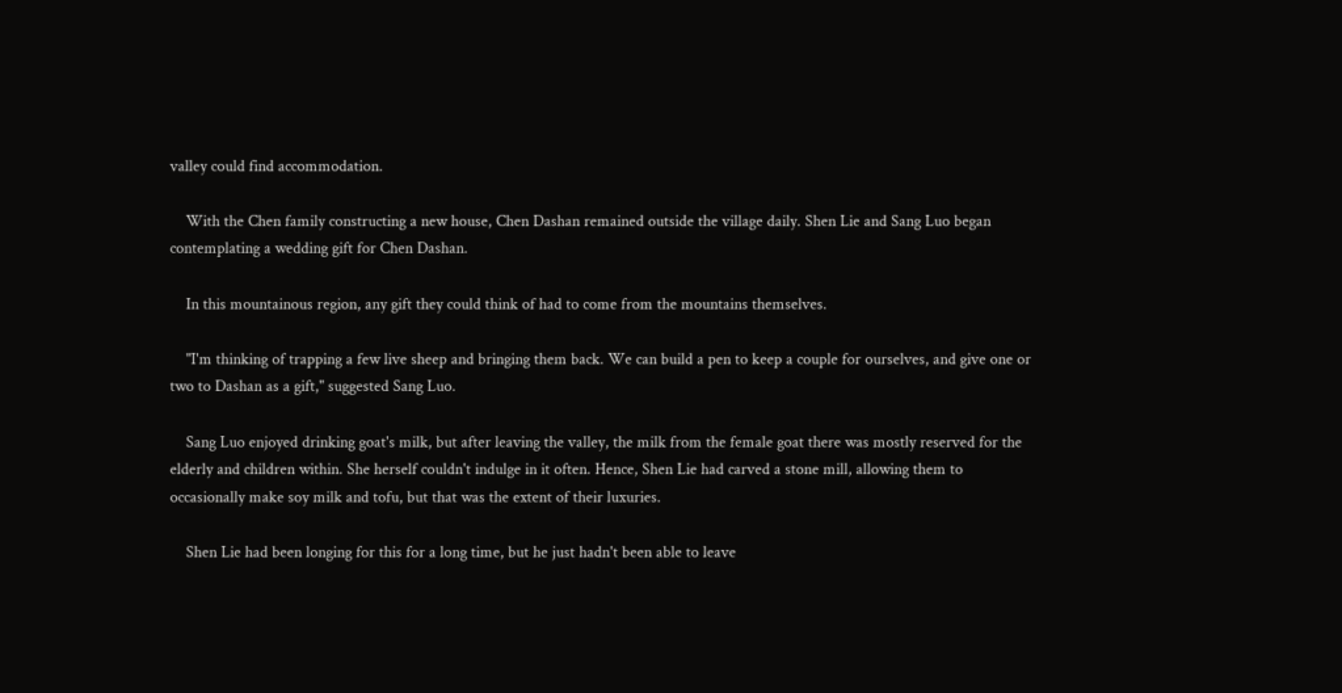valley could find accommodation.

    With the Chen family constructing a new house, Chen Dashan remained outside the village daily. Shen Lie and Sang Luo began contemplating a wedding gift for Chen Dashan.

    In this mountainous region, any gift they could think of had to come from the mountains themselves.

    "I'm thinking of trapping a few live sheep and bringing them back. We can build a pen to keep a couple for ourselves, and give one or two to Dashan as a gift," suggested Sang Luo.

    Sang Luo enjoyed drinking goat's milk, but after leaving the valley, the milk from the female goat there was mostly reserved for the elderly and children within. She herself couldn't indulge in it often. Hence, Shen Lie had carved a stone mill, allowing them to occasionally make soy milk and tofu, but that was the extent of their luxuries.

    Shen Lie had been longing for this for a long time, but he just hadn't been able to leave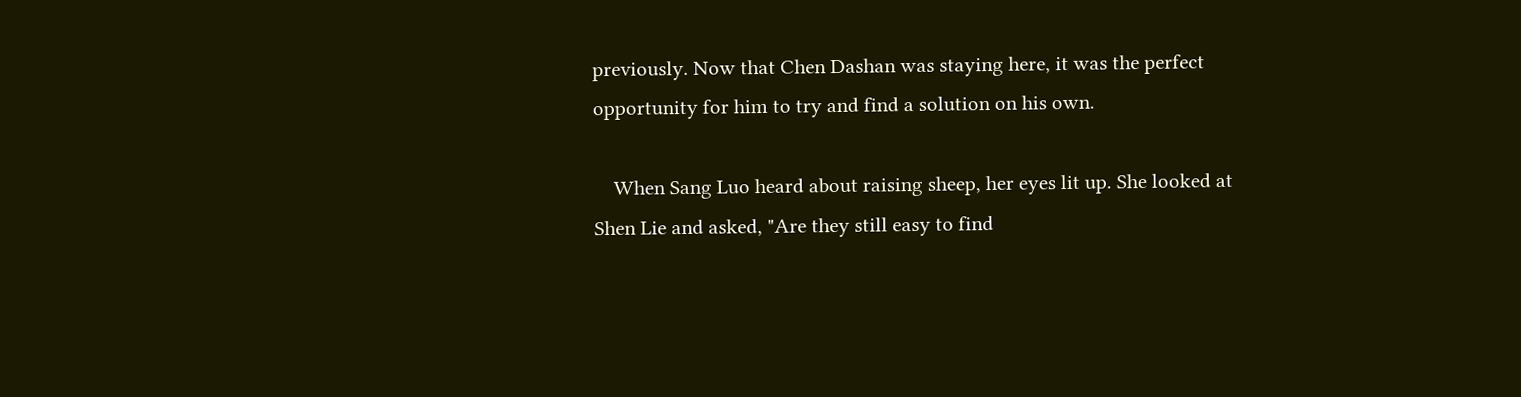previously. Now that Chen Dashan was staying here, it was the perfect opportunity for him to try and find a solution on his own.

    When Sang Luo heard about raising sheep, her eyes lit up. She looked at Shen Lie and asked, "Are they still easy to find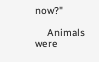now?"

    Animals were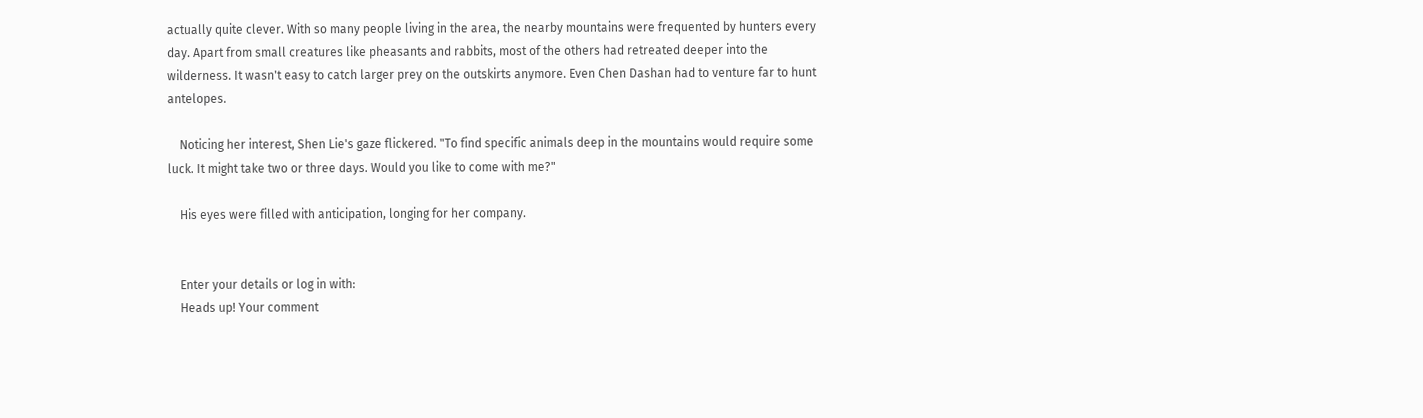actually quite clever. With so many people living in the area, the nearby mountains were frequented by hunters every day. Apart from small creatures like pheasants and rabbits, most of the others had retreated deeper into the wilderness. It wasn't easy to catch larger prey on the outskirts anymore. Even Chen Dashan had to venture far to hunt antelopes.

    Noticing her interest, Shen Lie's gaze flickered. "To find specific animals deep in the mountains would require some luck. It might take two or three days. Would you like to come with me?"

    His eyes were filled with anticipation, longing for her company.


    Enter your details or log in with:
    Heads up! Your comment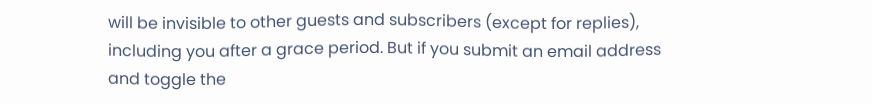will be invisible to other guests and subscribers (except for replies), including you after a grace period. But if you submit an email address and toggle the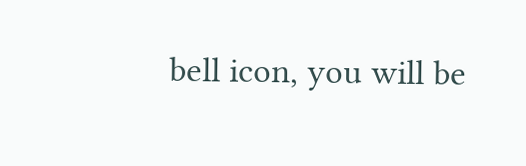bell icon, you will be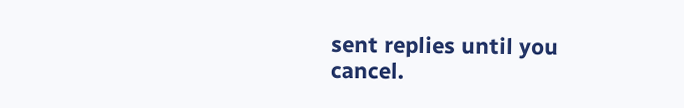sent replies until you cancel.